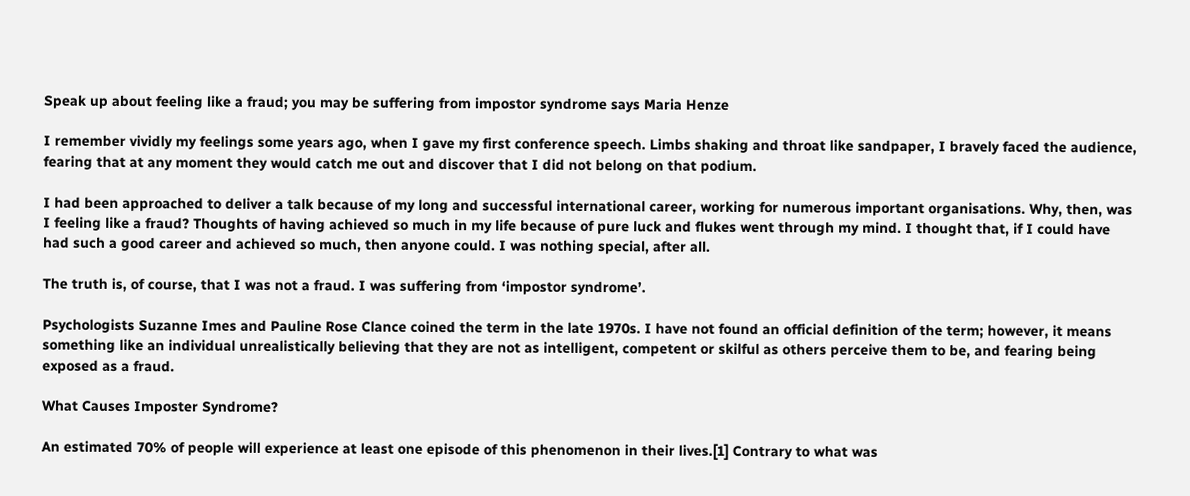Speak up about feeling like a fraud; you may be suffering from impostor syndrome says Maria Henze

I remember vividly my feelings some years ago, when I gave my first conference speech. Limbs shaking and throat like sandpaper, I bravely faced the audience, fearing that at any moment they would catch me out and discover that I did not belong on that podium.

I had been approached to deliver a talk because of my long and successful international career, working for numerous important organisations. Why, then, was I feeling like a fraud? Thoughts of having achieved so much in my life because of pure luck and flukes went through my mind. I thought that, if I could have had such a good career and achieved so much, then anyone could. I was nothing special, after all.

The truth is, of course, that I was not a fraud. I was suffering from ‘impostor syndrome’.

Psychologists Suzanne Imes and Pauline Rose Clance coined the term in the late 1970s. I have not found an official definition of the term; however, it means something like an individual unrealistically believing that they are not as intelligent, competent or skilful as others perceive them to be, and fearing being exposed as a fraud.

What Causes Imposter Syndrome?

An estimated 70% of people will experience at least one episode of this phenomenon in their lives.[1] Contrary to what was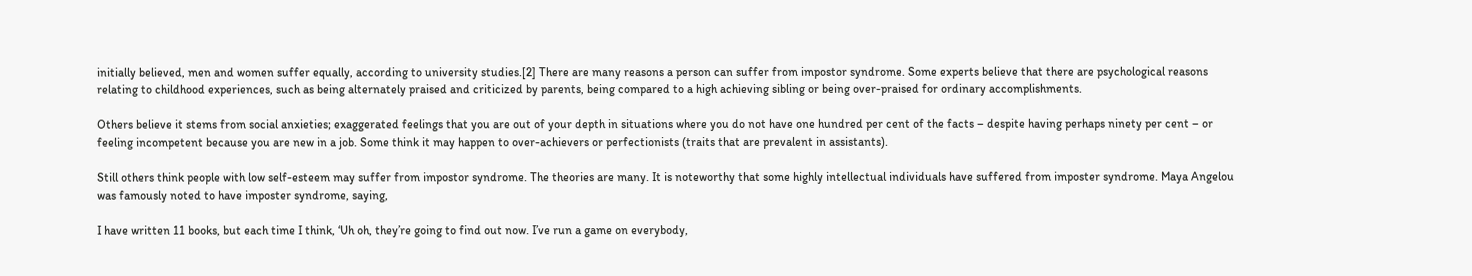initially believed, men and women suffer equally, according to university studies.[2] There are many reasons a person can suffer from impostor syndrome. Some experts believe that there are psychological reasons relating to childhood experiences, such as being alternately praised and criticized by parents, being compared to a high achieving sibling or being over-praised for ordinary accomplishments.

Others believe it stems from social anxieties; exaggerated feelings that you are out of your depth in situations where you do not have one hundred per cent of the facts – despite having perhaps ninety per cent – or feeling incompetent because you are new in a job. Some think it may happen to over-achievers or perfectionists (traits that are prevalent in assistants).

Still others think people with low self-esteem may suffer from impostor syndrome. The theories are many. It is noteworthy that some highly intellectual individuals have suffered from imposter syndrome. Maya Angelou was famously noted to have imposter syndrome, saying,

I have written 11 books, but each time I think, ‘Uh oh, they’re going to find out now. I’ve run a game on everybody,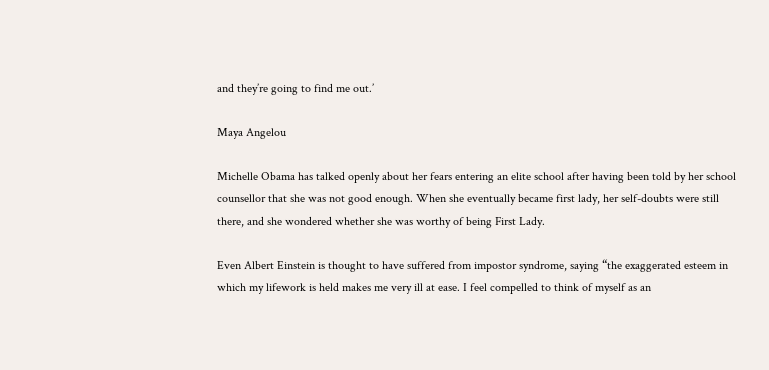and they’re going to find me out.’

Maya Angelou

Michelle Obama has talked openly about her fears entering an elite school after having been told by her school counsellor that she was not good enough. When she eventually became first lady, her self-doubts were still there, and she wondered whether she was worthy of being First Lady.

Even Albert Einstein is thought to have suffered from impostor syndrome, saying “the exaggerated esteem in which my lifework is held makes me very ill at ease. I feel compelled to think of myself as an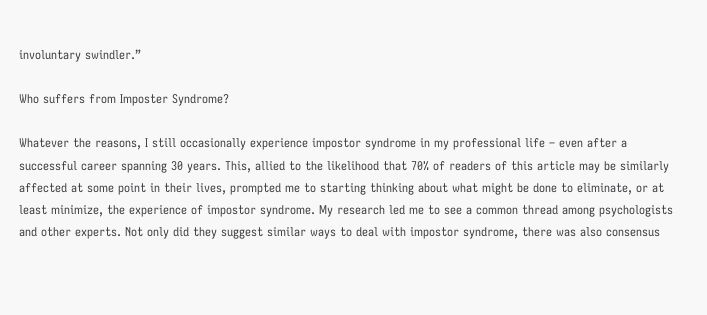involuntary swindler.”

Who suffers from Imposter Syndrome?

Whatever the reasons, I still occasionally experience impostor syndrome in my professional life – even after a successful career spanning 30 years. This, allied to the likelihood that 70% of readers of this article may be similarly affected at some point in their lives, prompted me to starting thinking about what might be done to eliminate, or at least minimize, the experience of impostor syndrome. My research led me to see a common thread among psychologists and other experts. Not only did they suggest similar ways to deal with impostor syndrome, there was also consensus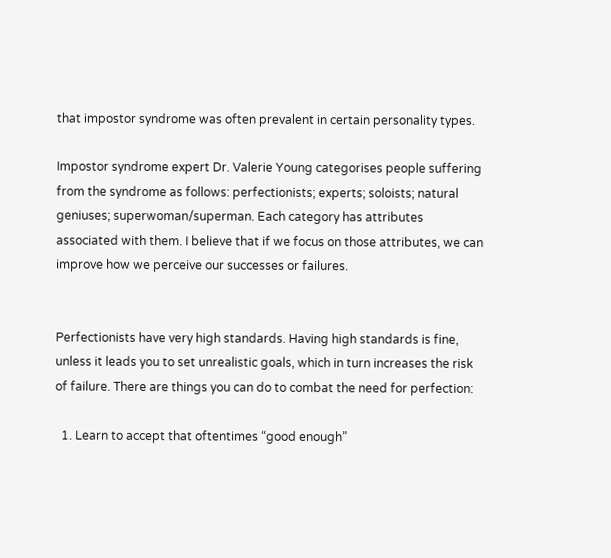that impostor syndrome was often prevalent in certain personality types.

Impostor syndrome expert Dr. Valerie Young categorises people suffering from the syndrome as follows: perfectionists; experts; soloists; natural geniuses; superwoman/superman. Each category has attributes associated with them. I believe that if we focus on those attributes, we can improve how we perceive our successes or failures.


Perfectionists have very high standards. Having high standards is fine, unless it leads you to set unrealistic goals, which in turn increases the risk of failure. There are things you can do to combat the need for perfection:

  1. Learn to accept that oftentimes “good enough”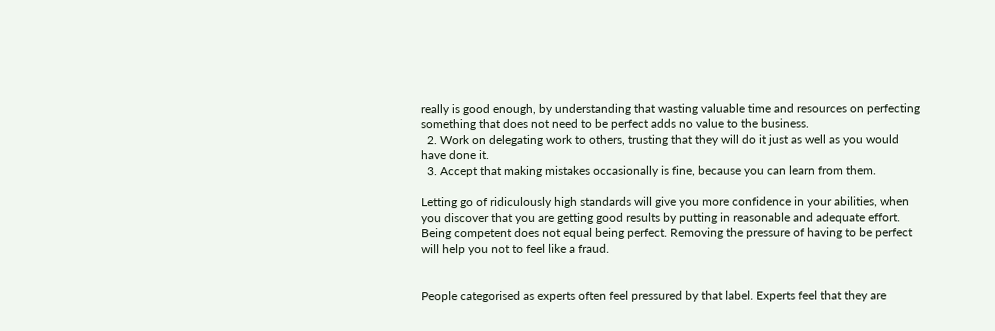really is good enough, by understanding that wasting valuable time and resources on perfecting something that does not need to be perfect adds no value to the business.
  2. Work on delegating work to others, trusting that they will do it just as well as you would have done it.
  3. Accept that making mistakes occasionally is fine, because you can learn from them.

Letting go of ridiculously high standards will give you more confidence in your abilities, when you discover that you are getting good results by putting in reasonable and adequate effort. Being competent does not equal being perfect. Removing the pressure of having to be perfect will help you not to feel like a fraud.


People categorised as experts often feel pressured by that label. Experts feel that they are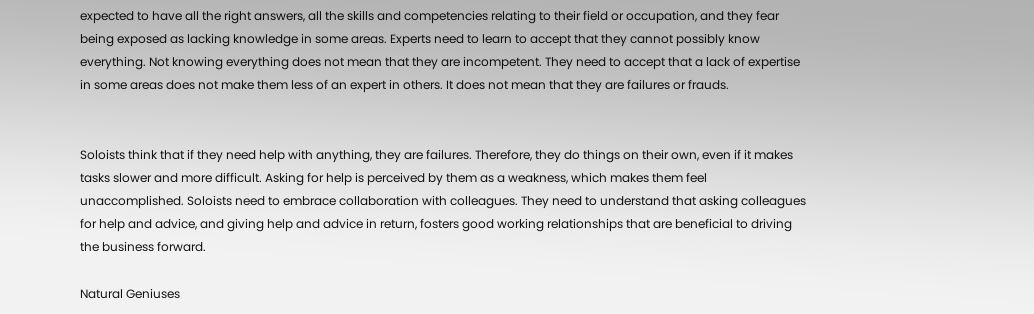expected to have all the right answers, all the skills and competencies relating to their field or occupation, and they fear being exposed as lacking knowledge in some areas. Experts need to learn to accept that they cannot possibly know everything. Not knowing everything does not mean that they are incompetent. They need to accept that a lack of expertise in some areas does not make them less of an expert in others. It does not mean that they are failures or frauds.


Soloists think that if they need help with anything, they are failures. Therefore, they do things on their own, even if it makes tasks slower and more difficult. Asking for help is perceived by them as a weakness, which makes them feel unaccomplished. Soloists need to embrace collaboration with colleagues. They need to understand that asking colleagues for help and advice, and giving help and advice in return, fosters good working relationships that are beneficial to driving the business forward.

Natural Geniuses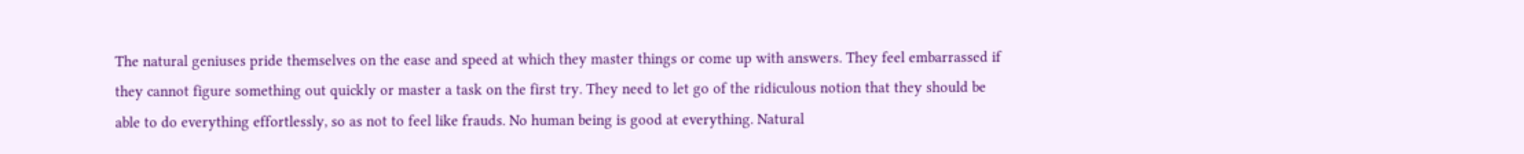The natural geniuses pride themselves on the ease and speed at which they master things or come up with answers. They feel embarrassed if they cannot figure something out quickly or master a task on the first try. They need to let go of the ridiculous notion that they should be able to do everything effortlessly, so as not to feel like frauds. No human being is good at everything. Natural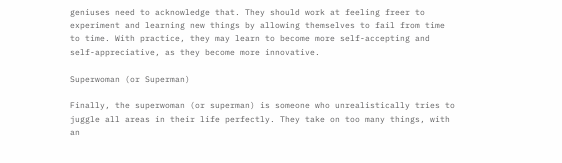geniuses need to acknowledge that. They should work at feeling freer to experiment and learning new things by allowing themselves to fail from time to time. With practice, they may learn to become more self-accepting and self-appreciative, as they become more innovative.

Superwoman (or Superman)

Finally, the superwoman (or superman) is someone who unrealistically tries to juggle all areas in their life perfectly. They take on too many things, with an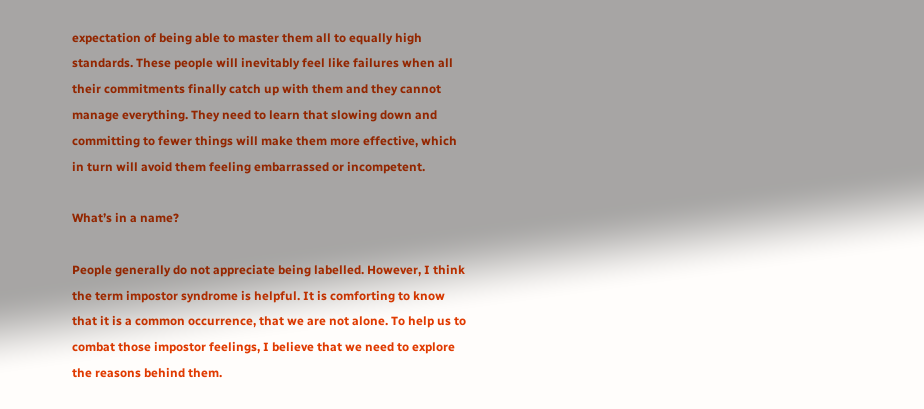expectation of being able to master them all to equally high standards. These people will inevitably feel like failures when all their commitments finally catch up with them and they cannot manage everything. They need to learn that slowing down and committing to fewer things will make them more effective, which in turn will avoid them feeling embarrassed or incompetent.

What’s in a name?

People generally do not appreciate being labelled. However, I think the term impostor syndrome is helpful. It is comforting to know that it is a common occurrence, that we are not alone. To help us to combat those impostor feelings, I believe that we need to explore the reasons behind them.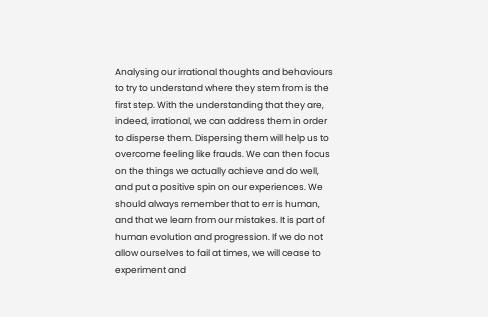Analysing our irrational thoughts and behaviours to try to understand where they stem from is the first step. With the understanding that they are, indeed, irrational, we can address them in order to disperse them. Dispersing them will help us to overcome feeling like frauds. We can then focus on the things we actually achieve and do well, and put a positive spin on our experiences. We should always remember that to err is human, and that we learn from our mistakes. It is part of human evolution and progression. If we do not allow ourselves to fail at times, we will cease to experiment and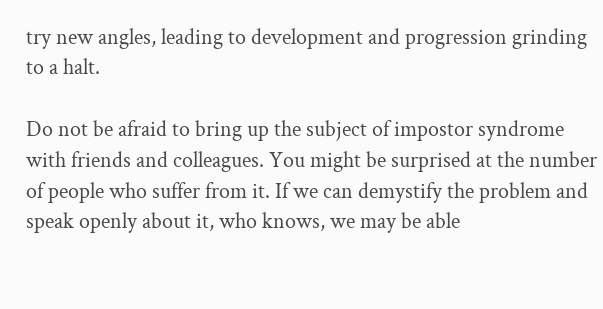try new angles, leading to development and progression grinding to a halt.

Do not be afraid to bring up the subject of impostor syndrome with friends and colleagues. You might be surprised at the number of people who suffer from it. If we can demystify the problem and speak openly about it, who knows, we may be able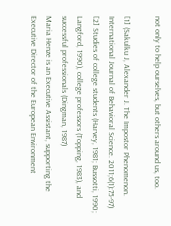not only to help ourselves, but others around us, too.

[1] (Sakulku J, Alexander J. The Impostor Phenomenon. International Journal of Behavioral Science. 2011;6(1):75-97)
[2] Studies of college students (Harvey, 1981; Bussotti, 1990; Langford, 1990), college professors (Topping, 1983), and successful professionals (Dingman, 1987)
Maria Henze is an Executive Assistant, supporting the Executive Director of the European Environment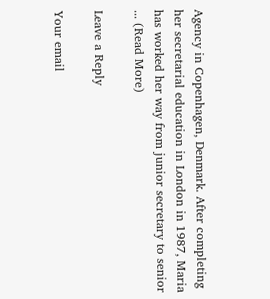Agency in Copenhagen, Denmark. After completing her secretarial education in London in 1987, Maria has worked her way from junior secretary to senior ... (Read More)

Leave a Reply

Your email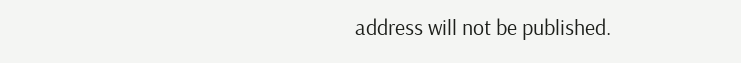address will not be published.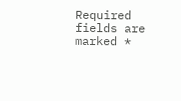Required fields are marked *